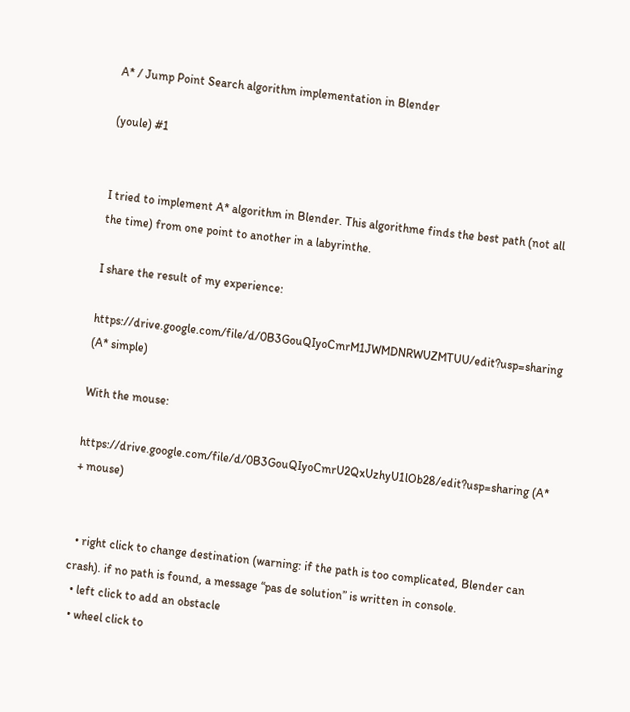A* / Jump Point Search algorithm implementation in Blender

(youle) #1


I tried to implement A* algorithm in Blender. This algorithme finds the best path (not all the time) from one point to another in a labyrinthe.

I share the result of my experience:

https://drive.google.com/file/d/0B3GouQIyoCmrM1JWMDNRWUZMTUU/edit?usp=sharing (A* simple)

With the mouse:

https://drive.google.com/file/d/0B3GouQIyoCmrU2QxUzhyU1lOb28/edit?usp=sharing (A* + mouse)


  • right click to change destination (warning: if the path is too complicated, Blender can crash). if no path is found, a message “pas de solution” is written in console.
  • left click to add an obstacle
  • wheel click to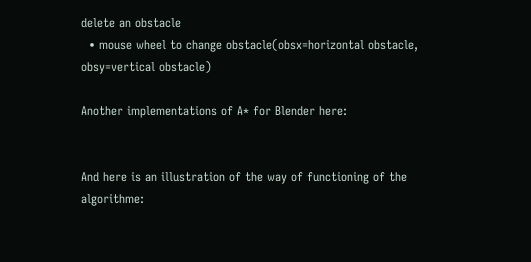delete an obstacle
  • mouse wheel to change obstacle(obsx=horizontal obstacle, obsy=vertical obstacle)

Another implementations of A* for Blender here:


And here is an illustration of the way of functioning of the algorithme: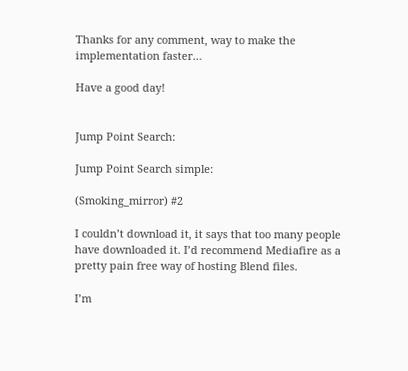Thanks for any comment, way to make the implementation faster…

Have a good day!


Jump Point Search:

Jump Point Search simple:

(Smoking_mirror) #2

I couldn’t download it, it says that too many people have downloaded it. I’d recommend Mediafire as a pretty pain free way of hosting Blend files.

I’m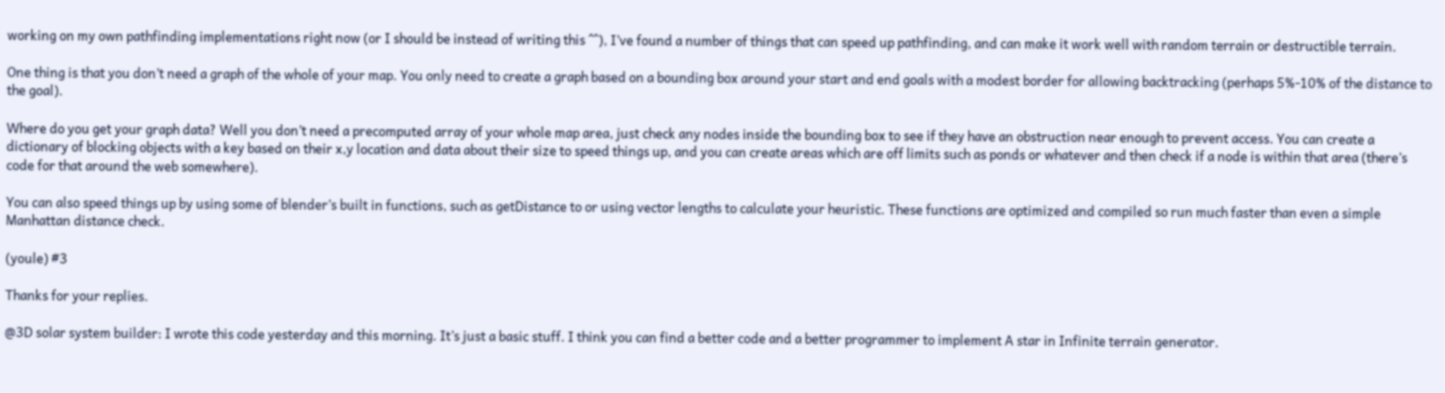working on my own pathfinding implementations right now (or I should be instead of writing this ^^), I’ve found a number of things that can speed up pathfinding, and can make it work well with random terrain or destructible terrain.

One thing is that you don’t need a graph of the whole of your map. You only need to create a graph based on a bounding box around your start and end goals with a modest border for allowing backtracking (perhaps 5%-10% of the distance to the goal).

Where do you get your graph data? Well you don’t need a precomputed array of your whole map area, just check any nodes inside the bounding box to see if they have an obstruction near enough to prevent access. You can create a dictionary of blocking objects with a key based on their x,y location and data about their size to speed things up, and you can create areas which are off limits such as ponds or whatever and then check if a node is within that area (there’s code for that around the web somewhere).

You can also speed things up by using some of blender’s built in functions, such as getDistance to or using vector lengths to calculate your heuristic. These functions are optimized and compiled so run much faster than even a simple Manhattan distance check.

(youle) #3

Thanks for your replies.

@3D solar system builder: I wrote this code yesterday and this morning. It’s just a basic stuff. I think you can find a better code and a better programmer to implement A star in Infinite terrain generator.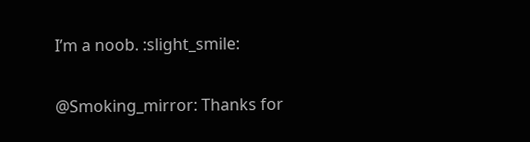I’m a noob. :slight_smile:

@Smoking_mirror: Thanks for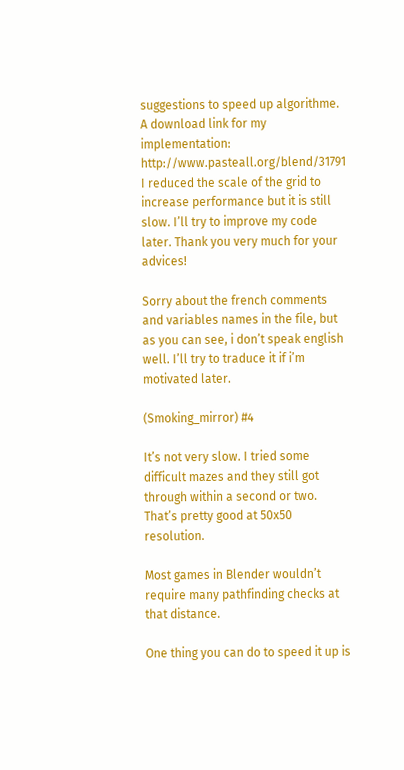suggestions to speed up algorithme. A download link for my implementation: http://www.pasteall.org/blend/31791
I reduced the scale of the grid to increase performance but it is still slow. I’ll try to improve my code later. Thank you very much for your advices!

Sorry about the french comments and variables names in the file, but as you can see, i don’t speak english well. I’ll try to traduce it if i’m motivated later.

(Smoking_mirror) #4

It’s not very slow. I tried some difficult mazes and they still got through within a second or two. That’s pretty good at 50x50 resolution.

Most games in Blender wouldn’t require many pathfinding checks at that distance.

One thing you can do to speed it up is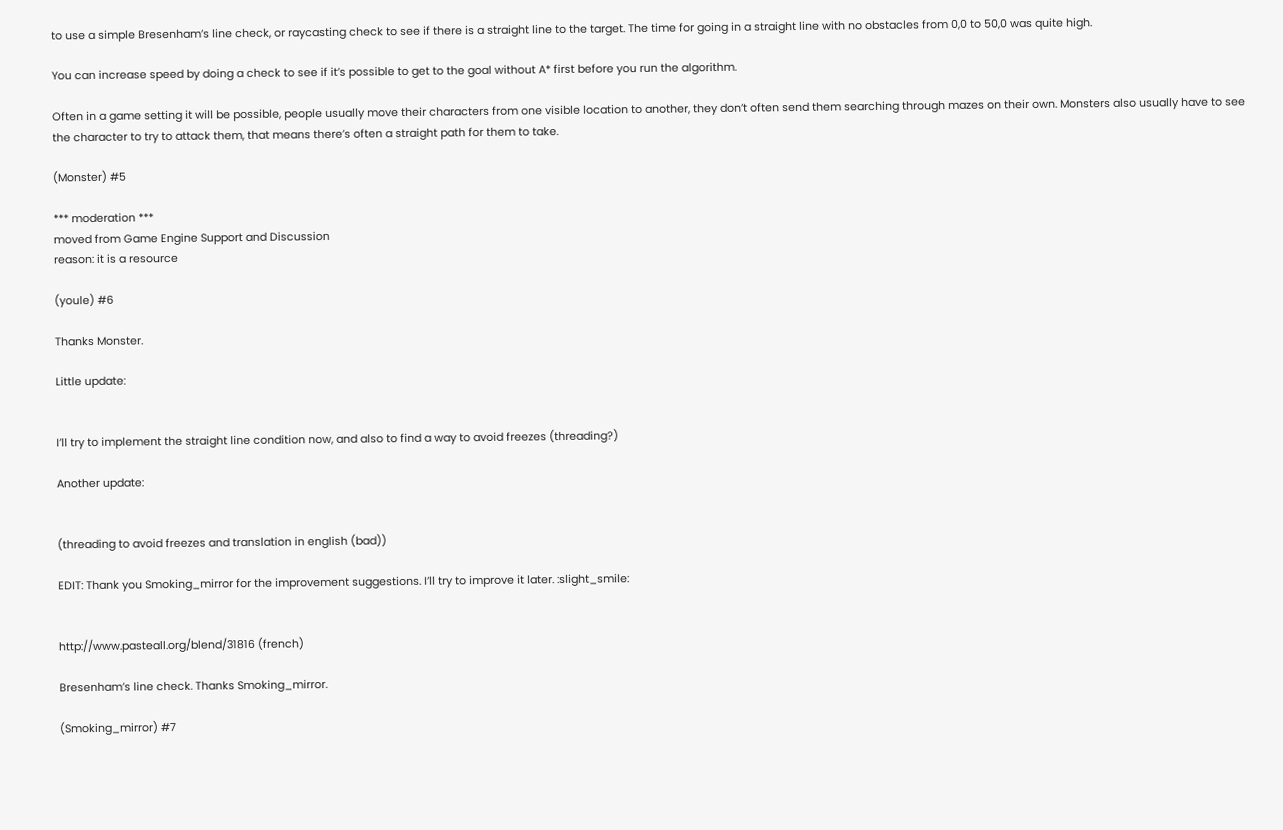to use a simple Bresenham’s line check, or raycasting check to see if there is a straight line to the target. The time for going in a straight line with no obstacles from 0,0 to 50,0 was quite high.

You can increase speed by doing a check to see if it’s possible to get to the goal without A* first before you run the algorithm.

Often in a game setting it will be possible, people usually move their characters from one visible location to another, they don’t often send them searching through mazes on their own. Monsters also usually have to see the character to try to attack them, that means there’s often a straight path for them to take.

(Monster) #5

*** moderation ***
moved from Game Engine Support and Discussion
reason: it is a resource

(youle) #6

Thanks Monster.

Little update:


I’ll try to implement the straight line condition now, and also to find a way to avoid freezes (threading?)

Another update:


(threading to avoid freezes and translation in english (bad))

EDIT: Thank you Smoking_mirror for the improvement suggestions. I’ll try to improve it later. :slight_smile:


http://www.pasteall.org/blend/31816 (french)

Bresenham’s line check. Thanks Smoking_mirror.

(Smoking_mirror) #7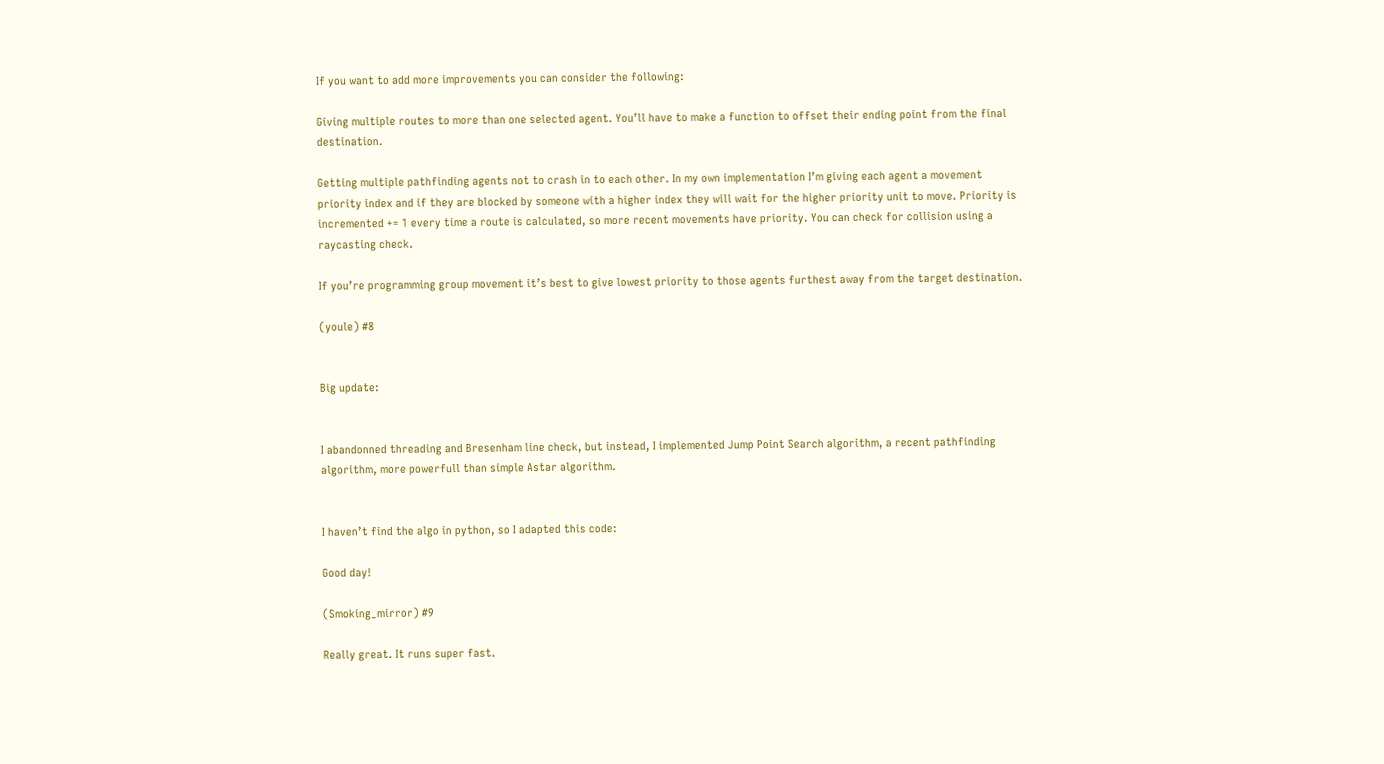If you want to add more improvements you can consider the following:

Giving multiple routes to more than one selected agent. You’ll have to make a function to offset their ending point from the final destination.

Getting multiple pathfinding agents not to crash in to each other. In my own implementation I’m giving each agent a movement priority index and if they are blocked by someone with a higher index they will wait for the higher priority unit to move. Priority is incremented += 1 every time a route is calculated, so more recent movements have priority. You can check for collision using a raycasting check.

If you’re programming group movement it’s best to give lowest priority to those agents furthest away from the target destination.

(youle) #8


Big update:


I abandonned threading and Bresenham line check, but instead, I implemented Jump Point Search algorithm, a recent pathfinding algorithm, more powerfull than simple Astar algorithm.


I haven’t find the algo in python, so I adapted this code:

Good day!

(Smoking_mirror) #9

Really great. It runs super fast.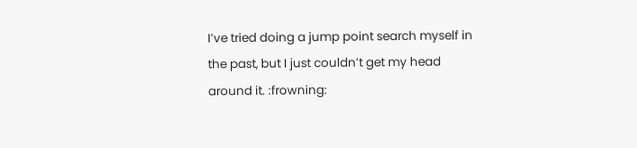I’ve tried doing a jump point search myself in the past, but I just couldn’t get my head around it. :frowning: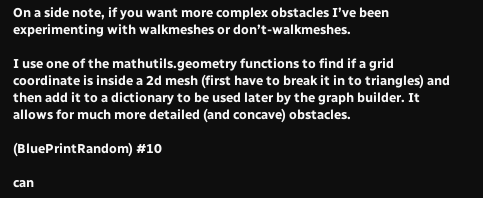On a side note, if you want more complex obstacles I’ve been experimenting with walkmeshes or don’t-walkmeshes.

I use one of the mathutils.geometry functions to find if a grid coordinate is inside a 2d mesh (first have to break it in to triangles) and then add it to a dictionary to be used later by the graph builder. It allows for much more detailed (and concave) obstacles.

(BluePrintRandom) #10

can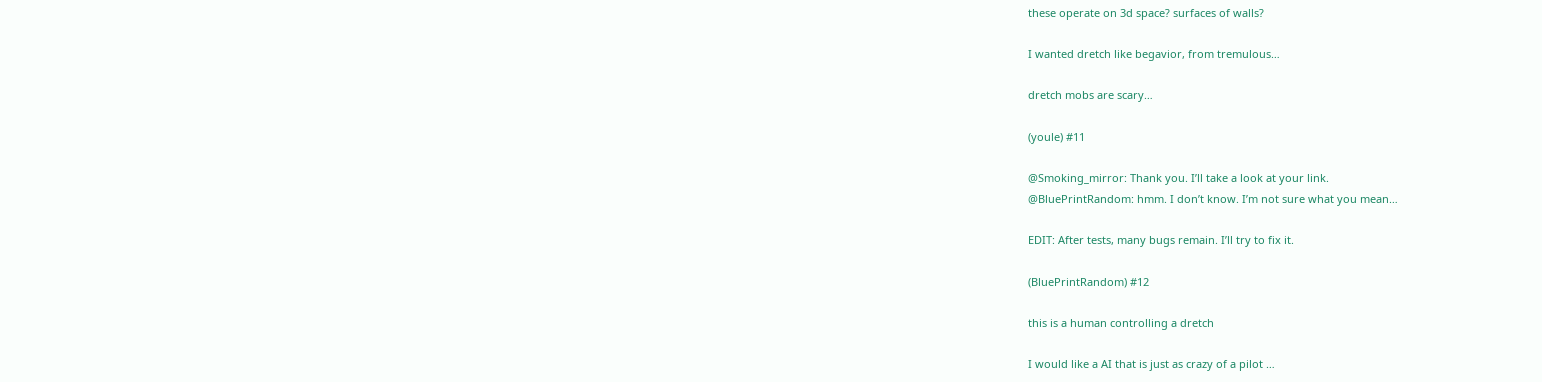these operate on 3d space? surfaces of walls?

I wanted dretch like begavior, from tremulous…

dretch mobs are scary…

(youle) #11

@Smoking_mirror: Thank you. I’ll take a look at your link.
@BluePrintRandom: hmm. I don’t know. I’m not sure what you mean…

EDIT: After tests, many bugs remain. I’ll try to fix it.

(BluePrintRandom) #12

this is a human controlling a dretch

I would like a AI that is just as crazy of a pilot …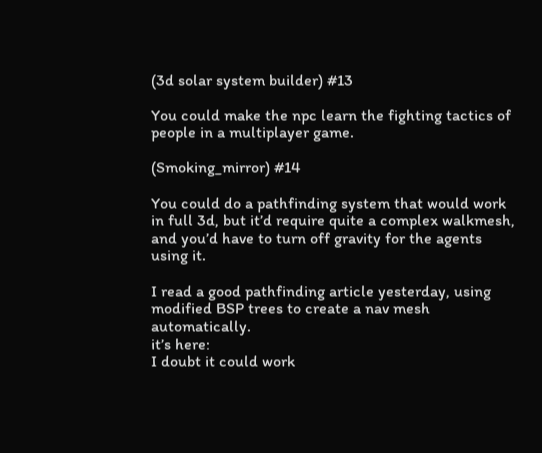(3d solar system builder) #13

You could make the npc learn the fighting tactics of people in a multiplayer game.

(Smoking_mirror) #14

You could do a pathfinding system that would work in full 3d, but it’d require quite a complex walkmesh, and you’d have to turn off gravity for the agents using it.

I read a good pathfinding article yesterday, using modified BSP trees to create a nav mesh automatically.
it’s here:
I doubt it could work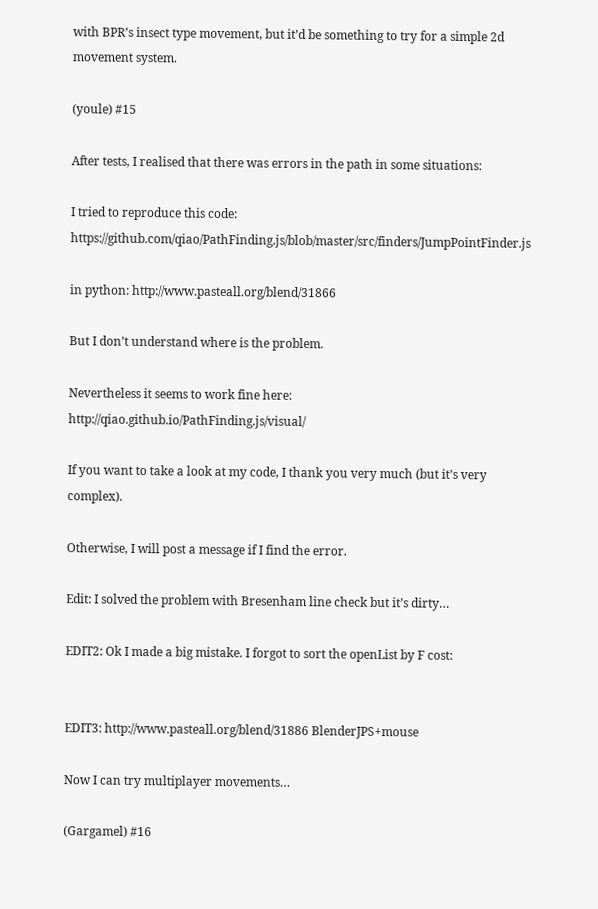with BPR’s insect type movement, but it’d be something to try for a simple 2d movement system.

(youle) #15

After tests, I realised that there was errors in the path in some situations:

I tried to reproduce this code: https://github.com/qiao/PathFinding.js/blob/master/src/finders/JumpPointFinder.js

in python: http://www.pasteall.org/blend/31866

But I don’t understand where is the problem.

Nevertheless it seems to work fine here: http://qiao.github.io/PathFinding.js/visual/

If you want to take a look at my code, I thank you very much (but it’s very complex).

Otherwise, I will post a message if I find the error.

Edit: I solved the problem with Bresenham line check but it’s dirty…

EDIT2: Ok I made a big mistake. I forgot to sort the openList by F cost:


EDIT3: http://www.pasteall.org/blend/31886 BlenderJPS+mouse

Now I can try multiplayer movements…

(Gargamel) #16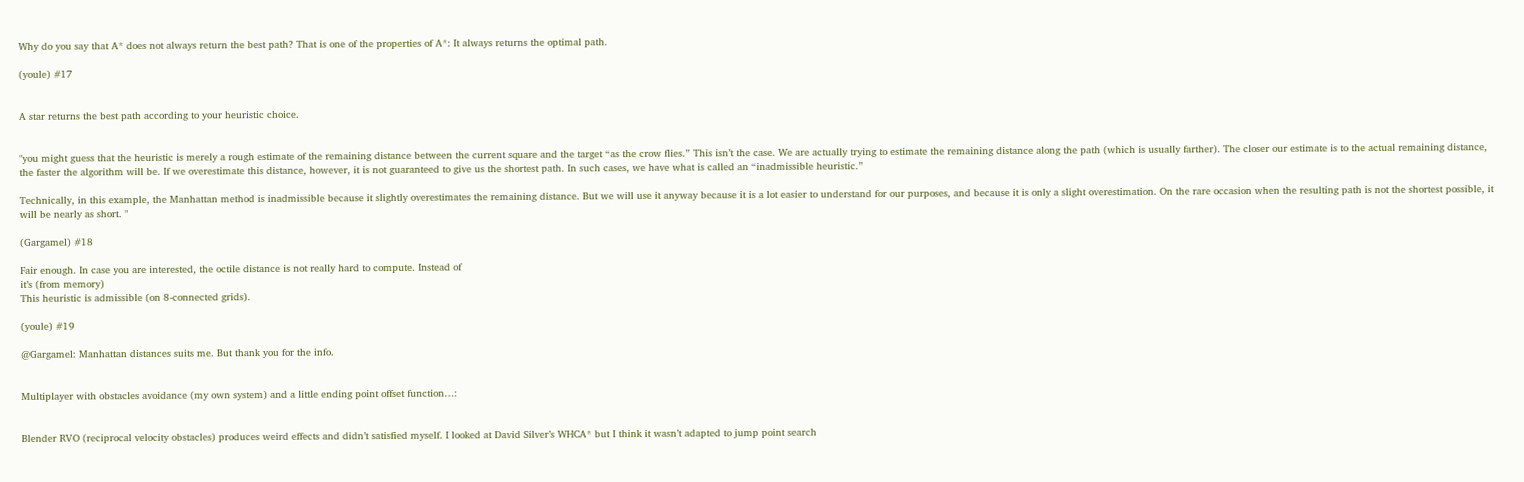Why do you say that A* does not always return the best path? That is one of the properties of A*: It always returns the optimal path.

(youle) #17


A star returns the best path according to your heuristic choice.


"you might guess that the heuristic is merely a rough estimate of the remaining distance between the current square and the target “as the crow flies.” This isn’t the case. We are actually trying to estimate the remaining distance along the path (which is usually farther). The closer our estimate is to the actual remaining distance, the faster the algorithm will be. If we overestimate this distance, however, it is not guaranteed to give us the shortest path. In such cases, we have what is called an “inadmissible heuristic.”

Technically, in this example, the Manhattan method is inadmissible because it slightly overestimates the remaining distance. But we will use it anyway because it is a lot easier to understand for our purposes, and because it is only a slight overestimation. On the rare occasion when the resulting path is not the shortest possible, it will be nearly as short. "

(Gargamel) #18

Fair enough. In case you are interested, the octile distance is not really hard to compute. Instead of
it’s (from memory)
This heuristic is admissible (on 8-connected grids).

(youle) #19

@Gargamel: Manhattan distances suits me. But thank you for the info.


Multiplayer with obstacles avoidance (my own system) and a little ending point offset function…:


Blender RVO (reciprocal velocity obstacles) produces weird effects and didn’t satisfied myself. I looked at David Silver’s WHCA* but I think it wasn’t adapted to jump point search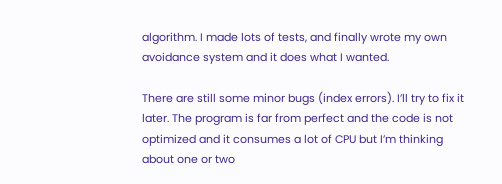algorithm. I made lots of tests, and finally wrote my own avoidance system and it does what I wanted.

There are still some minor bugs (index errors). I’ll try to fix it later. The program is far from perfect and the code is not optimized and it consumes a lot of CPU but I’m thinking about one or two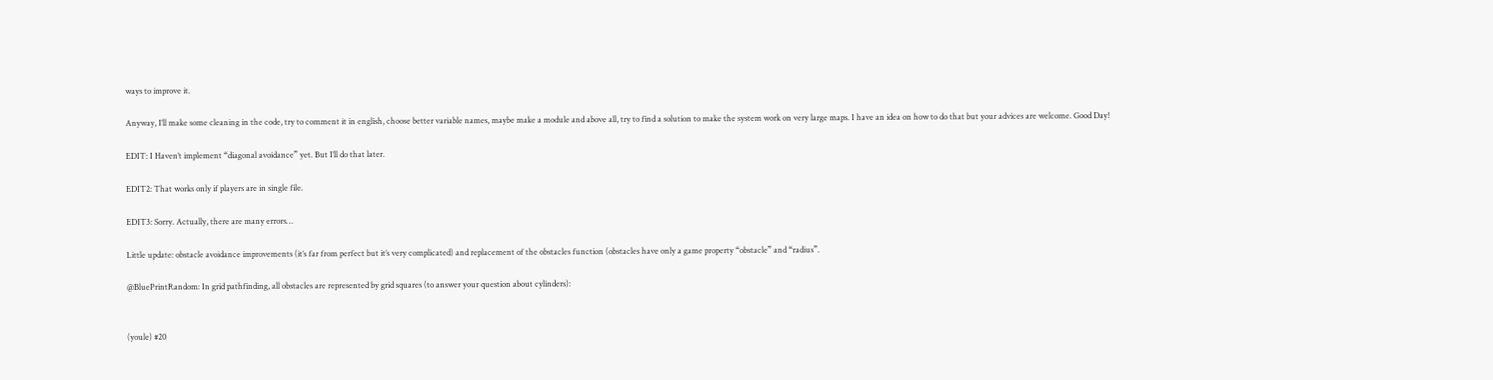ways to improve it.

Anyway, I’ll make some cleaning in the code, try to comment it in english, choose better variable names, maybe make a module and above all, try to find a solution to make the system work on very large maps. I have an idea on how to do that but your advices are welcome. Good Day!

EDIT: I Haven’t implement “diagonal avoidance” yet. But I’ll do that later.

EDIT2: That works only if players are in single file.

EDIT3: Sorry. Actually, there are many errors…

Little update: obstacle avoidance improvements (it’s far from perfect but it’s very complicated) and replacement of the obstacles function (obstacles have only a game property “obstacle” and “radius”.

@BluePrintRandom: In grid pathfinding, all obstacles are represented by grid squares (to answer your question about cylinders):


(youle) #20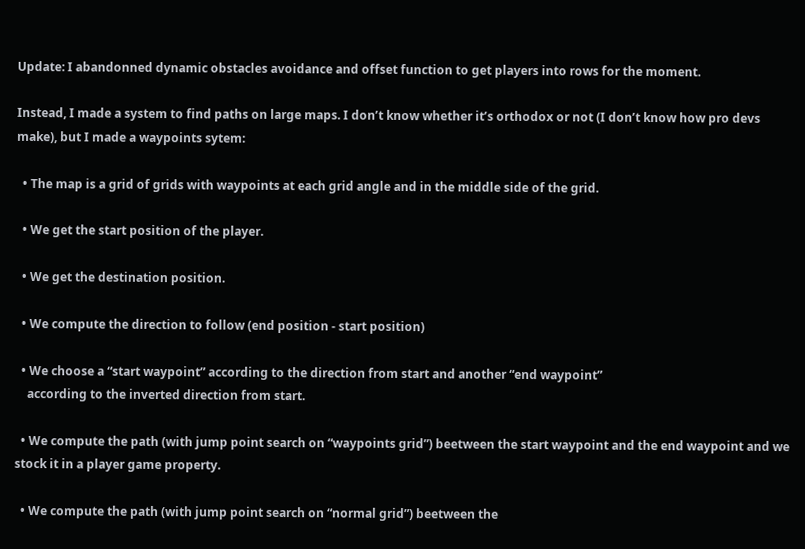Update: I abandonned dynamic obstacles avoidance and offset function to get players into rows for the moment.

Instead, I made a system to find paths on large maps. I don’t know whether it’s orthodox or not (I don’t know how pro devs make), but I made a waypoints sytem:

  • The map is a grid of grids with waypoints at each grid angle and in the middle side of the grid.

  • We get the start position of the player.

  • We get the destination position.

  • We compute the direction to follow (end position - start position)

  • We choose a “start waypoint” according to the direction from start and another “end waypoint”
    according to the inverted direction from start.

  • We compute the path (with jump point search on “waypoints grid”) beetween the start waypoint and the end waypoint and we stock it in a player game property.

  • We compute the path (with jump point search on “normal grid”) beetween the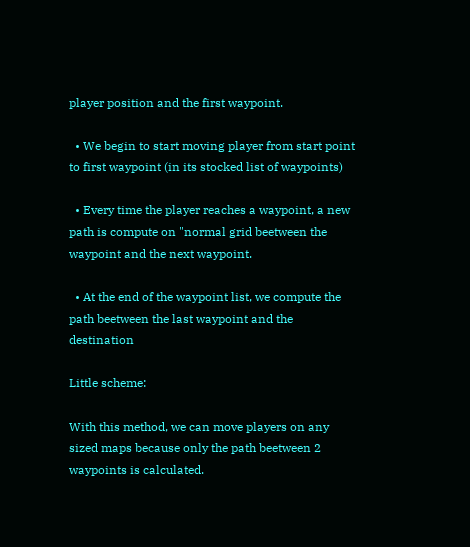player position and the first waypoint.

  • We begin to start moving player from start point to first waypoint (in its stocked list of waypoints)

  • Every time the player reaches a waypoint, a new path is compute on "normal grid beetween the waypoint and the next waypoint.

  • At the end of the waypoint list, we compute the path beetween the last waypoint and the destination

Little scheme:

With this method, we can move players on any sized maps because only the path beetween 2 waypoints is calculated.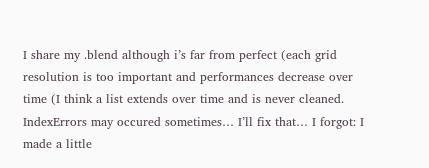I share my .blend although i’s far from perfect (each grid resolution is too important and performances decrease over time (I think a list extends over time and is never cleaned. IndexErrors may occured sometimes… I’ll fix that… I forgot: I made a little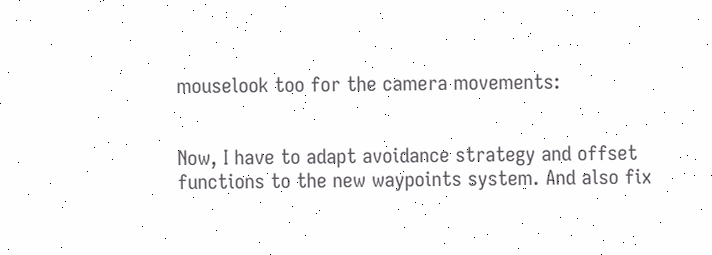mouselook too for the camera movements:


Now, I have to adapt avoidance strategy and offset functions to the new waypoints system. And also fix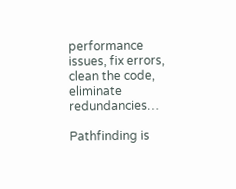performance issues, fix errors, clean the code, eliminate redundancies…

Pathfinding is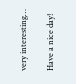very interesting…

Have a nice day!